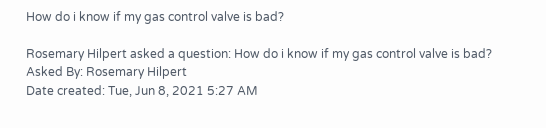How do i know if my gas control valve is bad?

Rosemary Hilpert asked a question: How do i know if my gas control valve is bad?
Asked By: Rosemary Hilpert
Date created: Tue, Jun 8, 2021 5:27 AM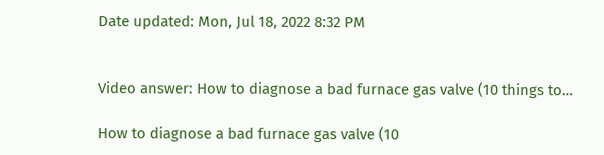Date updated: Mon, Jul 18, 2022 8:32 PM


Video answer: How to diagnose a bad furnace gas valve (10 things to…

How to diagnose a bad furnace gas valve (10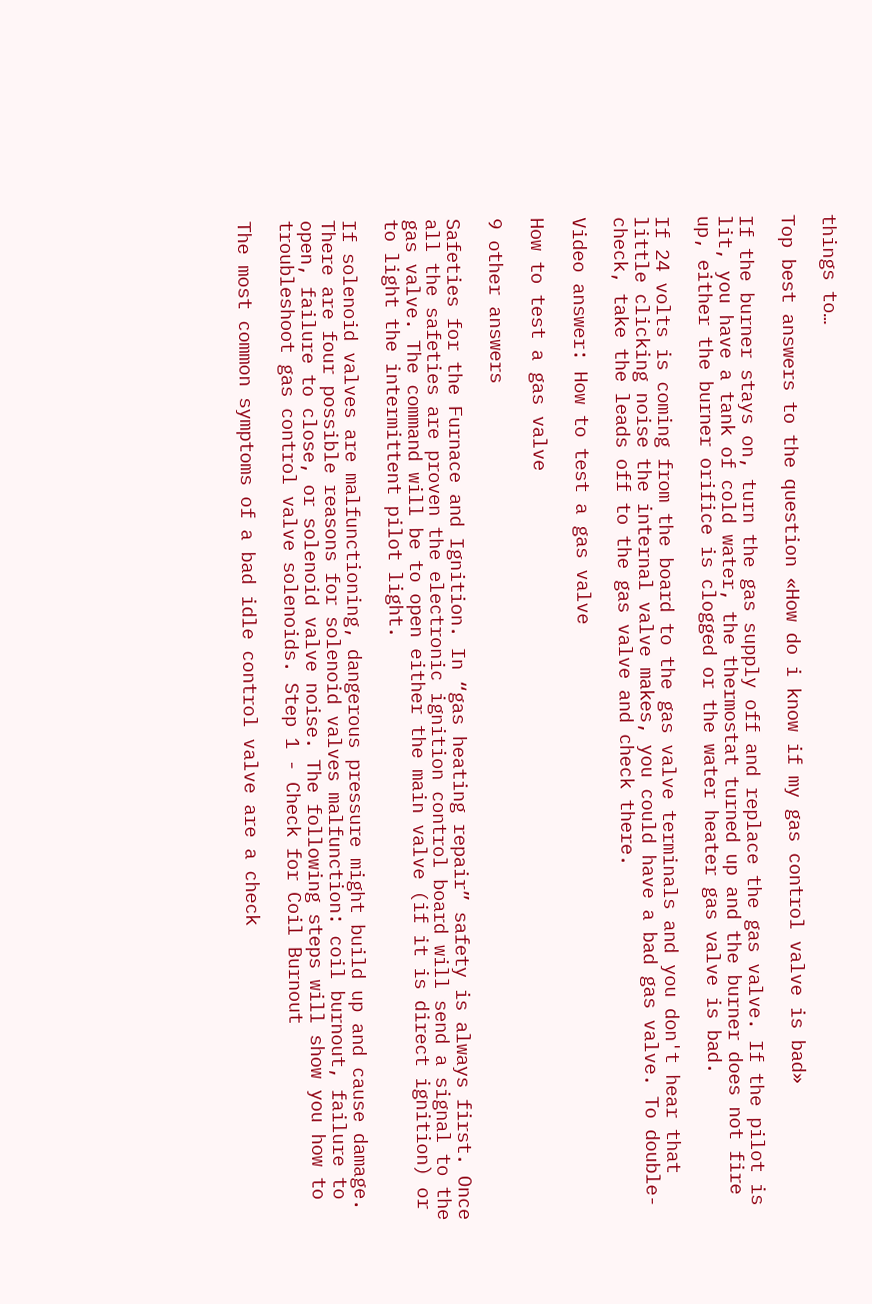things to…

Top best answers to the question «How do i know if my gas control valve is bad»

If the burner stays on, turn the gas supply off and replace the gas valve. If the pilot is lit, you have a tank of cold water, the thermostat turned up and the burner does not fire up, either the burner orifice is clogged or the water heater gas valve is bad.

If 24 volts is coming from the board to the gas valve terminals and you don't hear that little clicking noise the internal valve makes, you could have a bad gas valve. To double-check, take the leads off to the gas valve and check there.

Video answer: How to test a gas valve

How to test a gas valve

9 other answers

Safeties for the Furnace and Ignition. In “gas heating repair” safety is always first. Once all the safeties are proven the electronic ignition control board will send a signal to the gas valve. The command will be to open either the main valve (if it is direct ignition) or to light the intermittent pilot light.

If solenoid valves are malfunctioning, dangerous pressure might build up and cause damage. There are four possible reasons for solenoid valves malfunction: coil burnout, failure to open, failure to close, or solenoid valve noise. The following steps will show you how to troubleshoot gas control valve solenoids. Step 1 - Check for Coil Burnout

The most common symptoms of a bad idle control valve are a check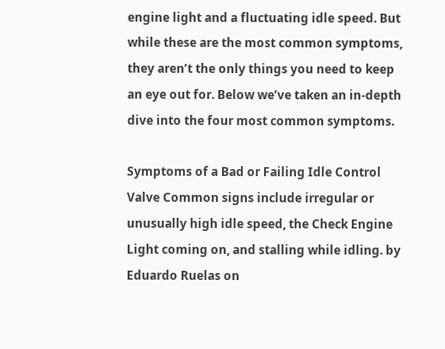engine light and a fluctuating idle speed. But while these are the most common symptoms, they aren’t the only things you need to keep an eye out for. Below we’ve taken an in-depth dive into the four most common symptoms.

Symptoms of a Bad or Failing Idle Control Valve Common signs include irregular or unusually high idle speed, the Check Engine Light coming on, and stalling while idling. by Eduardo Ruelas on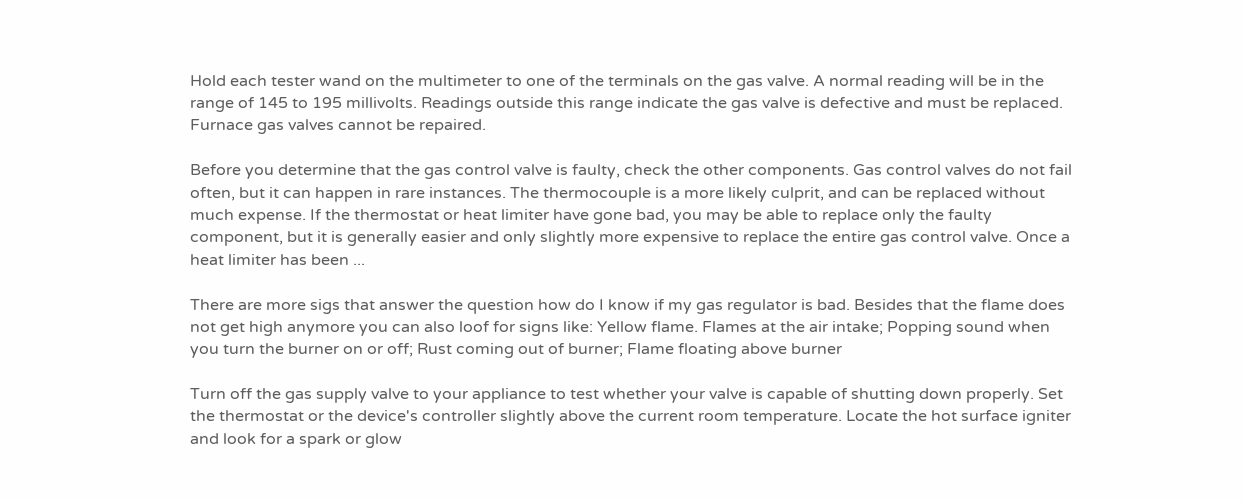Hold each tester wand on the multimeter to one of the terminals on the gas valve. A normal reading will be in the range of 145 to 195 millivolts. Readings outside this range indicate the gas valve is defective and must be replaced. Furnace gas valves cannot be repaired.

Before you determine that the gas control valve is faulty, check the other components. Gas control valves do not fail often, but it can happen in rare instances. The thermocouple is a more likely culprit, and can be replaced without much expense. If the thermostat or heat limiter have gone bad, you may be able to replace only the faulty component, but it is generally easier and only slightly more expensive to replace the entire gas control valve. Once a heat limiter has been ...

There are more sigs that answer the question how do I know if my gas regulator is bad. Besides that the flame does not get high anymore you can also loof for signs like: Yellow flame. Flames at the air intake; Popping sound when you turn the burner on or off; Rust coming out of burner; Flame floating above burner

Turn off the gas supply valve to your appliance to test whether your valve is capable of shutting down properly. Set the thermostat or the device's controller slightly above the current room temperature. Locate the hot surface igniter and look for a spark or glow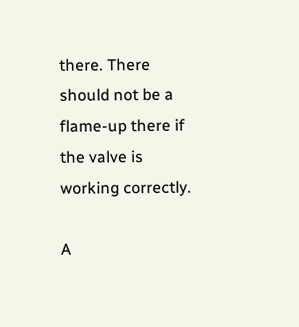there. There should not be a flame-up there if the valve is working correctly.

A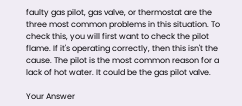faulty gas pilot, gas valve, or thermostat are the three most common problems in this situation. To check this, you will first want to check the pilot flame. If it's operating correctly, then this isn't the cause. The pilot is the most common reason for a lack of hot water. It could be the gas pilot valve.

Your Answer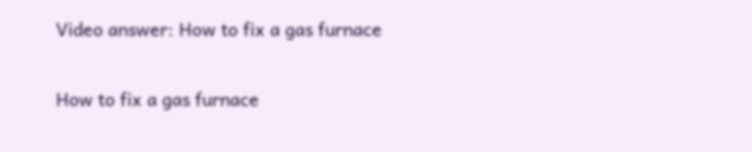Video answer: How to fix a gas furnace

How to fix a gas furnace